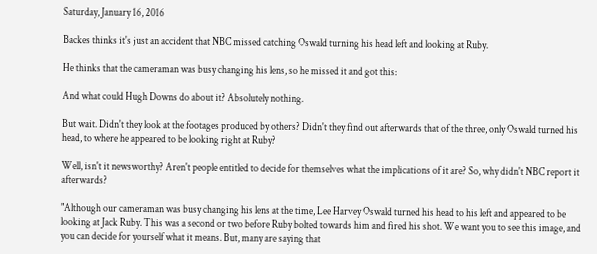Saturday, January 16, 2016

Backes thinks it's just an accident that NBC missed catching Oswald turning his head left and looking at Ruby.

He thinks that the cameraman was busy changing his lens, so he missed it and got this:

And what could Hugh Downs do about it? Absolutely nothing.

But wait. Didn't they look at the footages produced by others? Didn't they find out afterwards that of the three, only Oswald turned his head, to where he appeared to be looking right at Ruby?

Well, isn't it newsworthy? Aren't people entitled to decide for themselves what the implications of it are? So, why didn't NBC report it afterwards?

"Although our cameraman was busy changing his lens at the time, Lee Harvey Oswald turned his head to his left and appeared to be looking at Jack Ruby. This was a second or two before Ruby bolted towards him and fired his shot. We want you to see this image, and you can decide for yourself what it means. But, many are saying that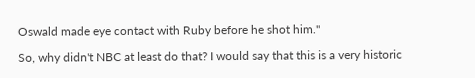Oswald made eye contact with Ruby before he shot him."

So, why didn't NBC at least do that? I would say that this is a very historic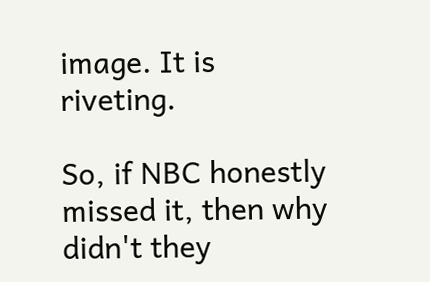image. It is riveting.

So, if NBC honestly missed it, then why didn't they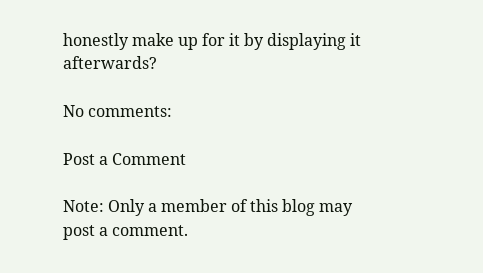honestly make up for it by displaying it afterwards?

No comments:

Post a Comment

Note: Only a member of this blog may post a comment.